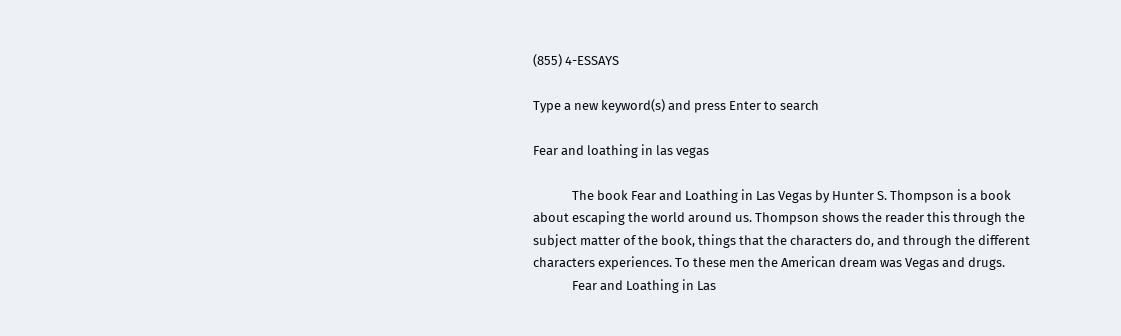(855) 4-ESSAYS

Type a new keyword(s) and press Enter to search

Fear and loathing in las vegas

             The book Fear and Loathing in Las Vegas by Hunter S. Thompson is a book about escaping the world around us. Thompson shows the reader this through the subject matter of the book, things that the characters do, and through the different characters experiences. To these men the American dream was Vegas and drugs.
             Fear and Loathing in Las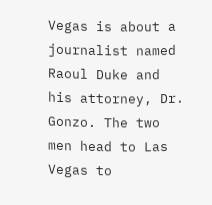Vegas is about a journalist named Raoul Duke and his attorney, Dr. Gonzo. The two men head to Las Vegas to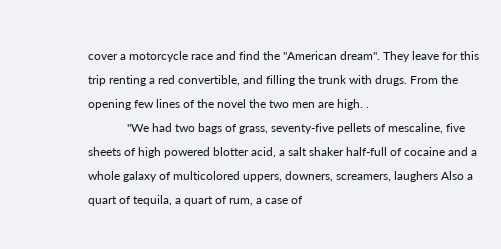cover a motorcycle race and find the "American dream". They leave for this trip renting a red convertible, and filling the trunk with drugs. From the opening few lines of the novel the two men are high. .
             "We had two bags of grass, seventy-five pellets of mescaline, five sheets of high powered blotter acid, a salt shaker half-full of cocaine and a whole galaxy of multicolored uppers, downers, screamers, laughers Also a quart of tequila, a quart of rum, a case of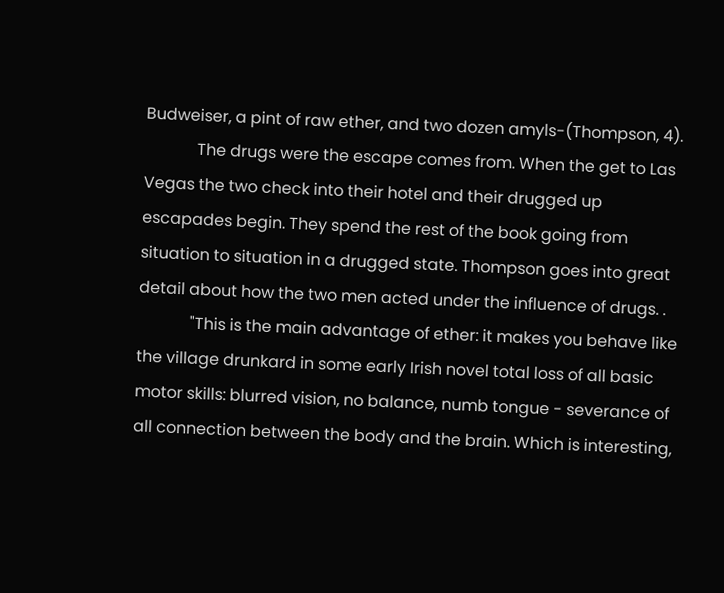Budweiser, a pint of raw ether, and two dozen amyls-(Thompson, 4).
             The drugs were the escape comes from. When the get to Las Vegas the two check into their hotel and their drugged up escapades begin. They spend the rest of the book going from situation to situation in a drugged state. Thompson goes into great detail about how the two men acted under the influence of drugs. .
             "This is the main advantage of ether: it makes you behave like the village drunkard in some early Irish novel total loss of all basic motor skills: blurred vision, no balance, numb tongue - severance of all connection between the body and the brain. Which is interesting,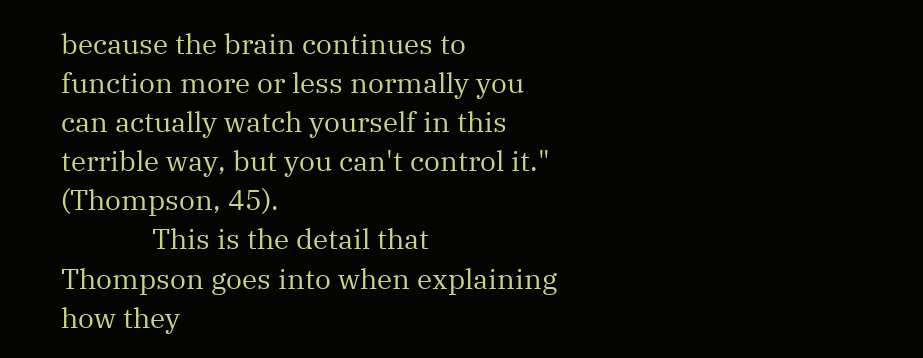because the brain continues to function more or less normally you can actually watch yourself in this terrible way, but you can't control it." (Thompson, 45).
             This is the detail that Thompson goes into when explaining how they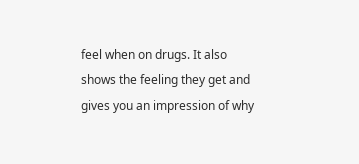feel when on drugs. It also shows the feeling they get and gives you an impression of why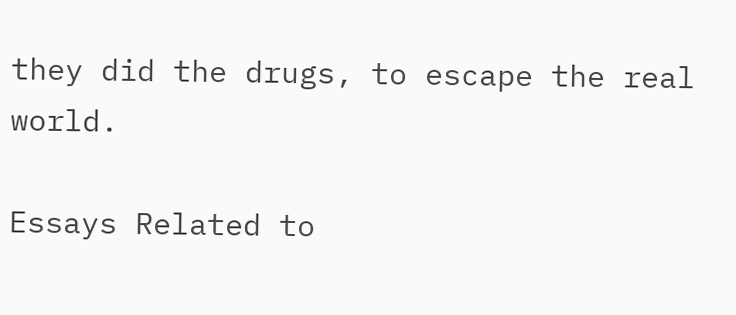they did the drugs, to escape the real world.

Essays Related to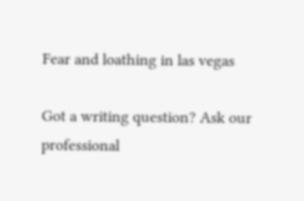Fear and loathing in las vegas

Got a writing question? Ask our professional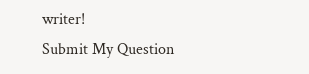writer!
Submit My Question